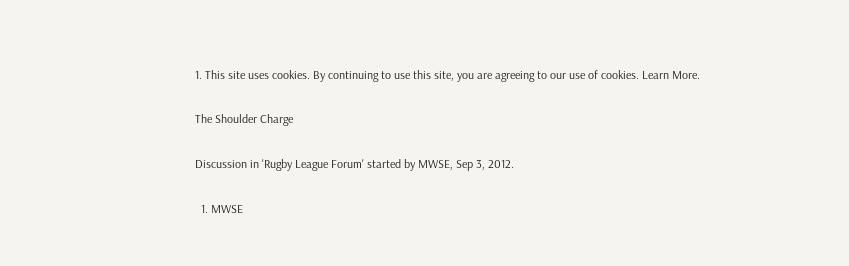1. This site uses cookies. By continuing to use this site, you are agreeing to our use of cookies. Learn More.

The Shoulder Charge

Discussion in 'Rugby League Forum' started by MWSE, Sep 3, 2012.

  1. MWSE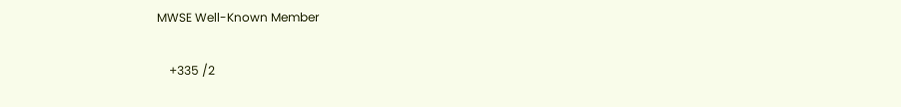MWSE Well-Known Member

    +335 /2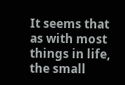It seems that as with most things in life, the small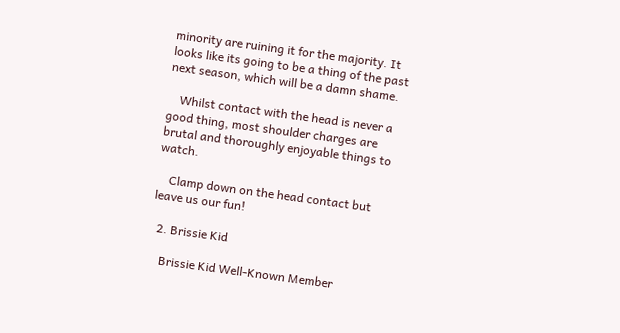minority are ruining it for the majority. It looks like its going to be a thing of the past next season, which will be a damn shame.

    Whilst contact with the head is never a good thing, most shoulder charges are brutal and thoroughly enjoyable things to watch.

    Clamp down on the head contact but leave us our fun!

  2. Brissie Kid

    Brissie Kid Well-Known Member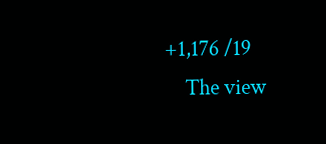+1,176 /19
    The view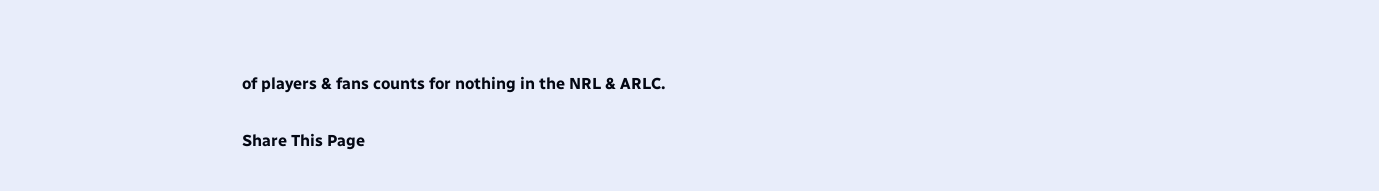of players & fans counts for nothing in the NRL & ARLC.

Share This Page